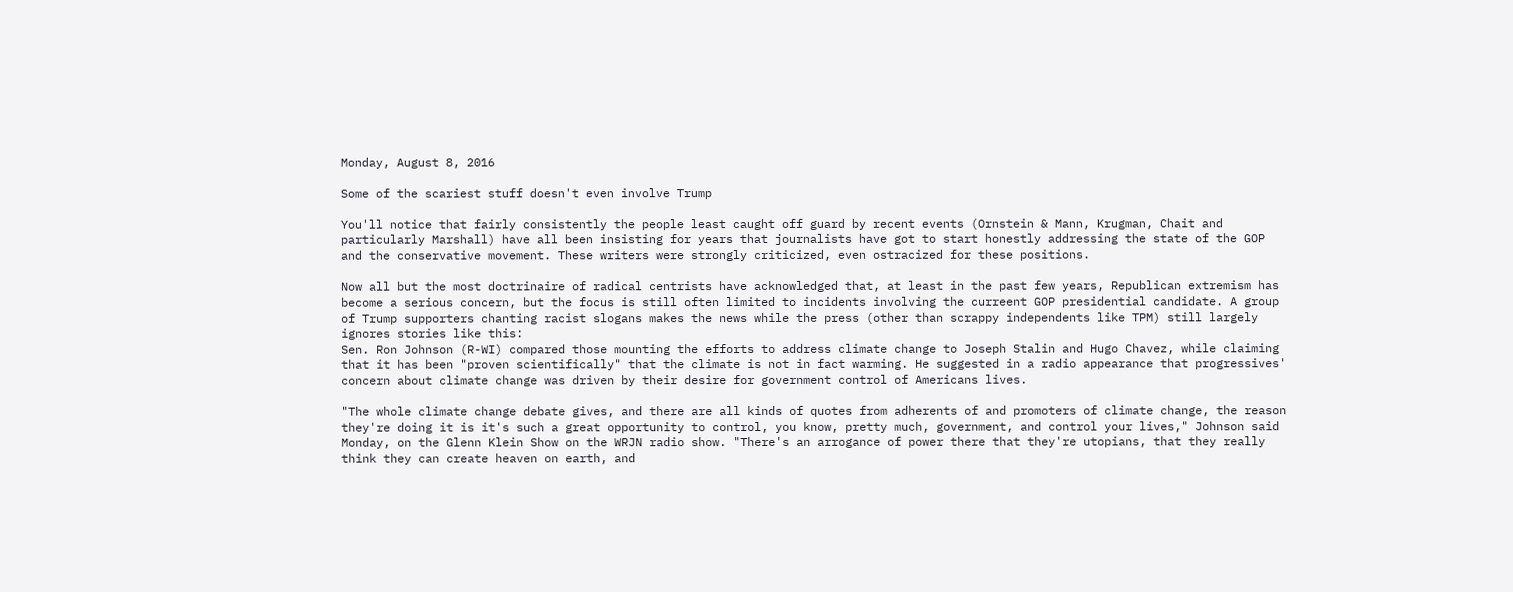Monday, August 8, 2016

Some of the scariest stuff doesn't even involve Trump

You'll notice that fairly consistently the people least caught off guard by recent events (Ornstein & Mann, Krugman, Chait and particularly Marshall) have all been insisting for years that journalists have got to start honestly addressing the state of the GOP and the conservative movement. These writers were strongly criticized, even ostracized for these positions.

Now all but the most doctrinaire of radical centrists have acknowledged that, at least in the past few years, Republican extremism has become a serious concern, but the focus is still often limited to incidents involving the curreent GOP presidential candidate. A group of Trump supporters chanting racist slogans makes the news while the press (other than scrappy independents like TPM) still largely ignores stories like this:
Sen. Ron Johnson (R-WI) compared those mounting the efforts to address climate change to Joseph Stalin and Hugo Chavez, while claiming that it has been "proven scientifically" that the climate is not in fact warming. He suggested in a radio appearance that progressives' concern about climate change was driven by their desire for government control of Americans lives.

"The whole climate change debate gives, and there are all kinds of quotes from adherents of and promoters of climate change, the reason they're doing it is it's such a great opportunity to control, you know, pretty much, government, and control your lives," Johnson said Monday, on the Glenn Klein Show on the WRJN radio show. "There's an arrogance of power there that they're utopians, that they really think they can create heaven on earth, and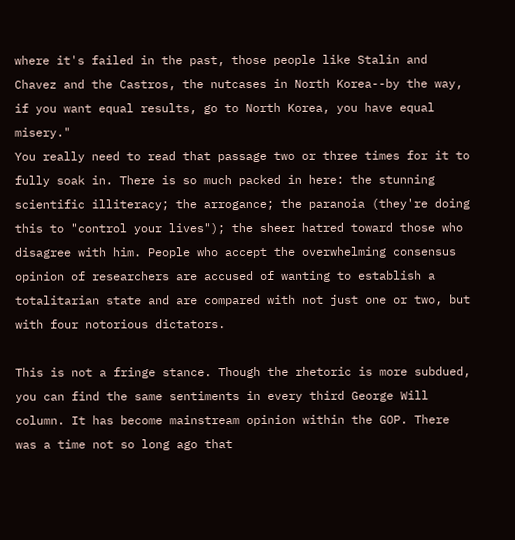where it's failed in the past, those people like Stalin and Chavez and the Castros, the nutcases in North Korea--by the way, if you want equal results, go to North Korea, you have equal misery."
You really need to read that passage two or three times for it to fully soak in. There is so much packed in here: the stunning scientific illiteracy; the arrogance; the paranoia (they're doing this to "control your lives"); the sheer hatred toward those who disagree with him. People who accept the overwhelming consensus opinion of researchers are accused of wanting to establish a totalitarian state and are compared with not just one or two, but with four notorious dictators.

This is not a fringe stance. Though the rhetoric is more subdued, you can find the same sentiments in every third George Will column. It has become mainstream opinion within the GOP. There was a time not so long ago that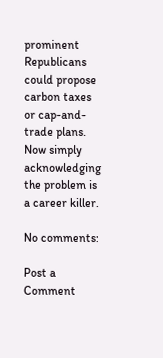prominent Republicans could propose carbon taxes or cap-and-trade plans. Now simply acknowledging the problem is a career killer.

No comments:

Post a Comment